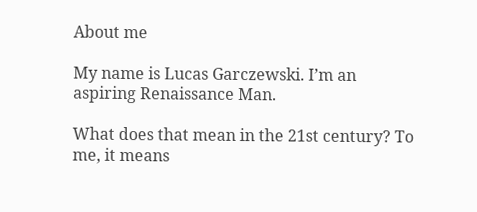About me

My name is Lucas Garczewski. I’m an aspiring Renaissance Man.

What does that mean in the 21st century? To me, it means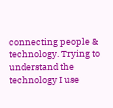connecting people & technology. Trying to understand the technology I use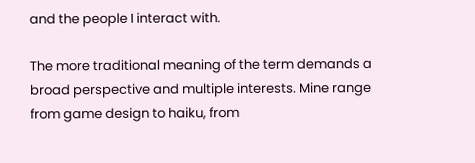and the people I interact with.

The more traditional meaning of the term demands a broad perspective and multiple interests. Mine range from game design to haiku, from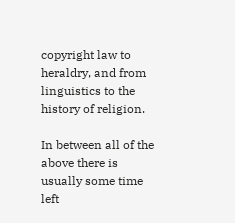copyright law to heraldry, and from linguistics to the history of religion.

In between all of the above there is usually some time left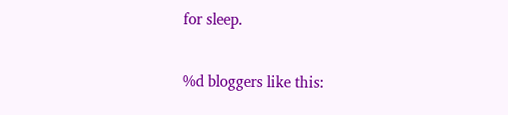for sleep.

%d bloggers like this: